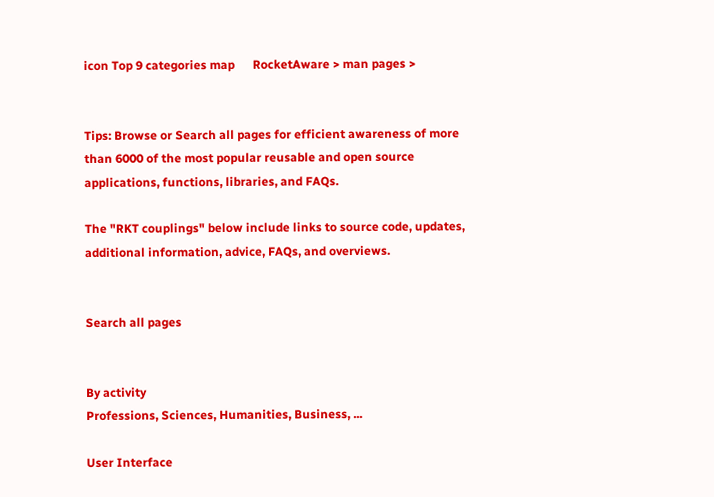icon Top 9 categories map      RocketAware > man pages >


Tips: Browse or Search all pages for efficient awareness of more than 6000 of the most popular reusable and open source applications, functions, libraries, and FAQs.

The "RKT couplings" below include links to source code, updates, additional information, advice, FAQs, and overviews.


Search all pages


By activity
Professions, Sciences, Humanities, Business, ...

User Interface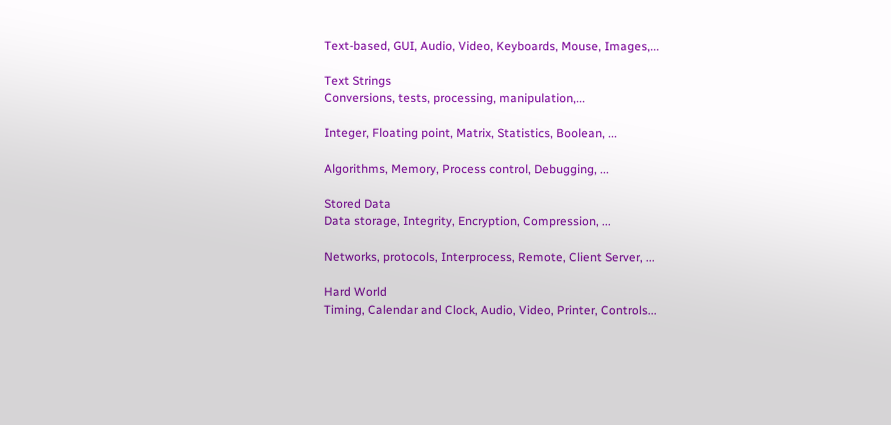Text-based, GUI, Audio, Video, Keyboards, Mouse, Images,...

Text Strings
Conversions, tests, processing, manipulation,...

Integer, Floating point, Matrix, Statistics, Boolean, ...

Algorithms, Memory, Process control, Debugging, ...

Stored Data
Data storage, Integrity, Encryption, Compression, ...

Networks, protocols, Interprocess, Remote, Client Server, ...

Hard World
Timing, Calendar and Clock, Audio, Video, Printer, Controls...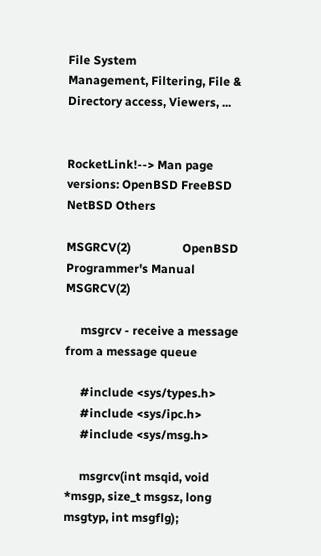File System
Management, Filtering, File & Directory access, Viewers, ...


RocketLink!--> Man page versions: OpenBSD FreeBSD NetBSD Others

MSGRCV(2)                 OpenBSD Programmer's Manual                MSGRCV(2)

     msgrcv - receive a message from a message queue

     #include <sys/types.h>
     #include <sys/ipc.h>
     #include <sys/msg.h>

     msgrcv(int msqid, void *msgp, size_t msgsz, long msgtyp, int msgflg);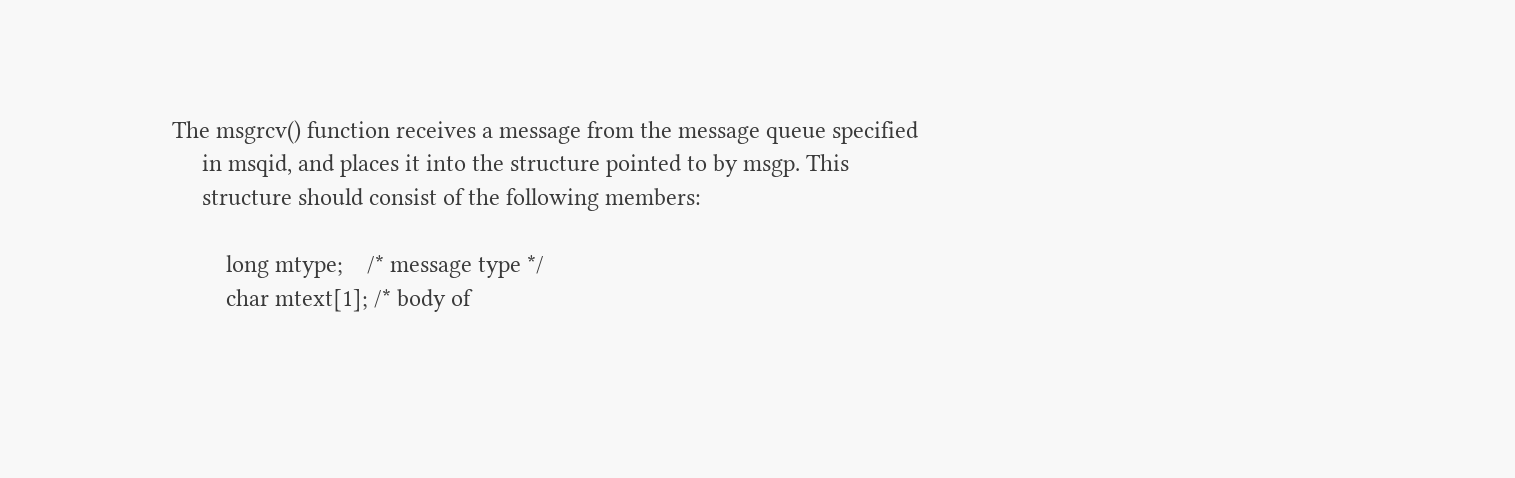The msgrcv() function receives a message from the message queue specified
     in msqid, and places it into the structure pointed to by msgp. This
     structure should consist of the following members:

         long mtype;    /* message type */
         char mtext[1]; /* body of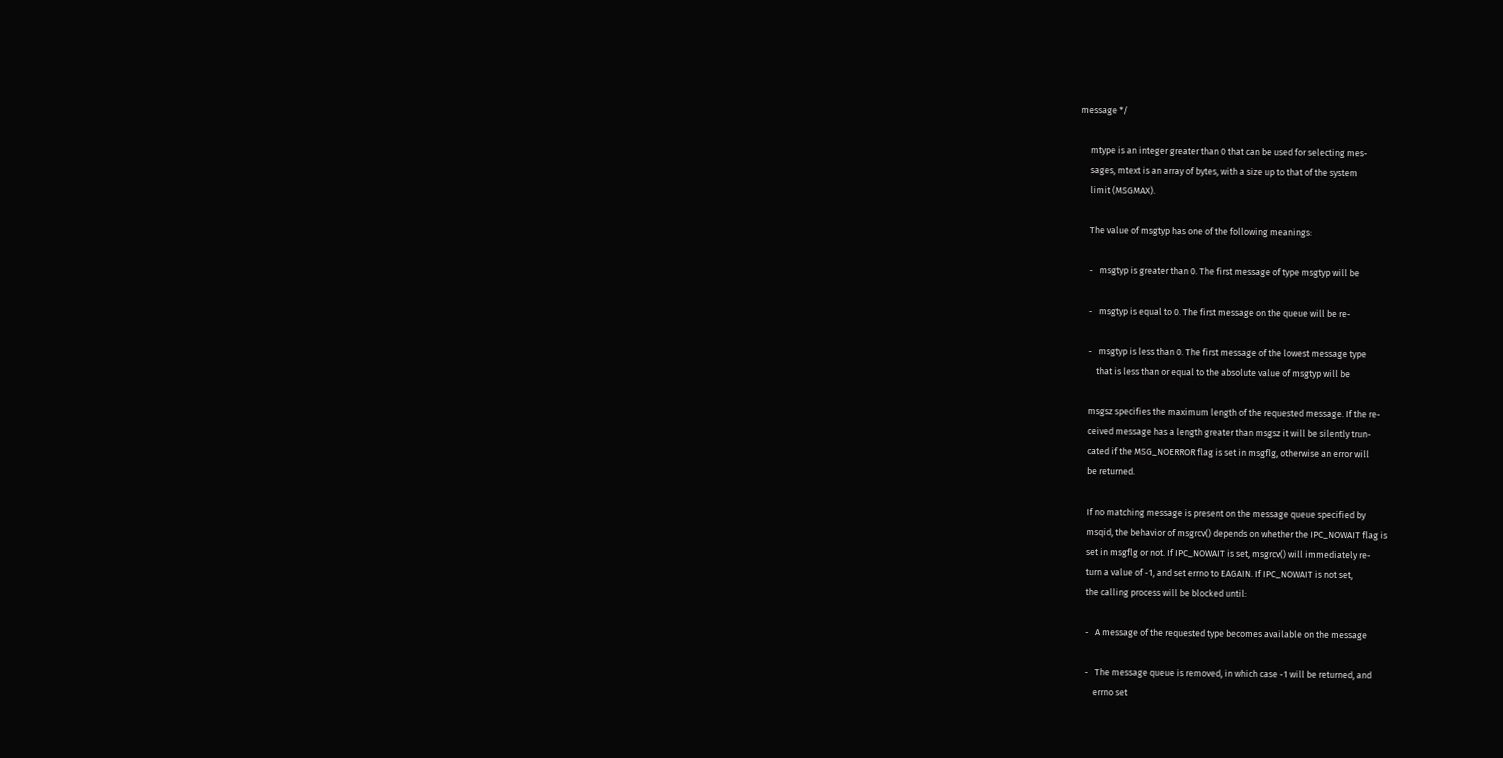message */

     mtype is an integer greater than 0 that can be used for selecting mes-
     sages, mtext is an array of bytes, with a size up to that of the system
     limit (MSGMAX).

     The value of msgtyp has one of the following meanings:

     -   msgtyp is greater than 0. The first message of type msgtyp will be

     -   msgtyp is equal to 0. The first message on the queue will be re-

     -   msgtyp is less than 0. The first message of the lowest message type
         that is less than or equal to the absolute value of msgtyp will be

     msgsz specifies the maximum length of the requested message. If the re-
     ceived message has a length greater than msgsz it will be silently trun-
     cated if the MSG_NOERROR flag is set in msgflg, otherwise an error will
     be returned.

     If no matching message is present on the message queue specified by
     msqid, the behavior of msgrcv() depends on whether the IPC_NOWAIT flag is
     set in msgflg or not. If IPC_NOWAIT is set, msgrcv() will immediately re-
     turn a value of -1, and set errno to EAGAIN. If IPC_NOWAIT is not set,
     the calling process will be blocked until:

     -   A message of the requested type becomes available on the message

     -   The message queue is removed, in which case -1 will be returned, and
         errno set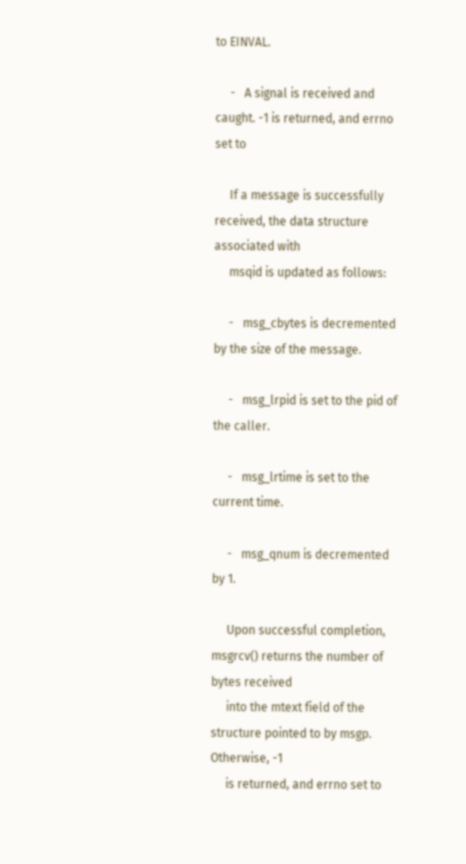to EINVAL.

     -   A signal is received and caught. -1 is returned, and errno set to

     If a message is successfully received, the data structure associated with
     msqid is updated as follows:

     -   msg_cbytes is decremented by the size of the message.

     -   msg_lrpid is set to the pid of the caller.

     -   msg_lrtime is set to the current time.

     -   msg_qnum is decremented by 1.

     Upon successful completion, msgrcv() returns the number of bytes received
     into the mtext field of the structure pointed to by msgp. Otherwise, -1
     is returned, and errno set to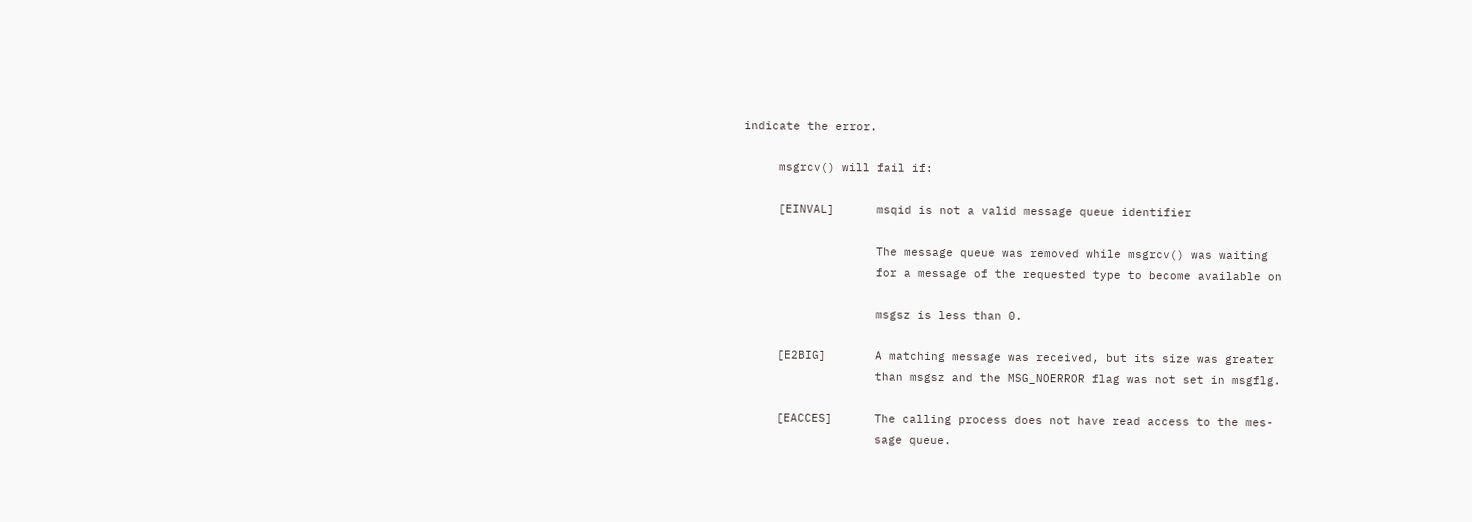indicate the error.

     msgrcv() will fail if:

     [EINVAL]      msqid is not a valid message queue identifier

                   The message queue was removed while msgrcv() was waiting
                   for a message of the requested type to become available on

                   msgsz is less than 0.

     [E2BIG]       A matching message was received, but its size was greater
                   than msgsz and the MSG_NOERROR flag was not set in msgflg.

     [EACCES]      The calling process does not have read access to the mes-
                   sage queue.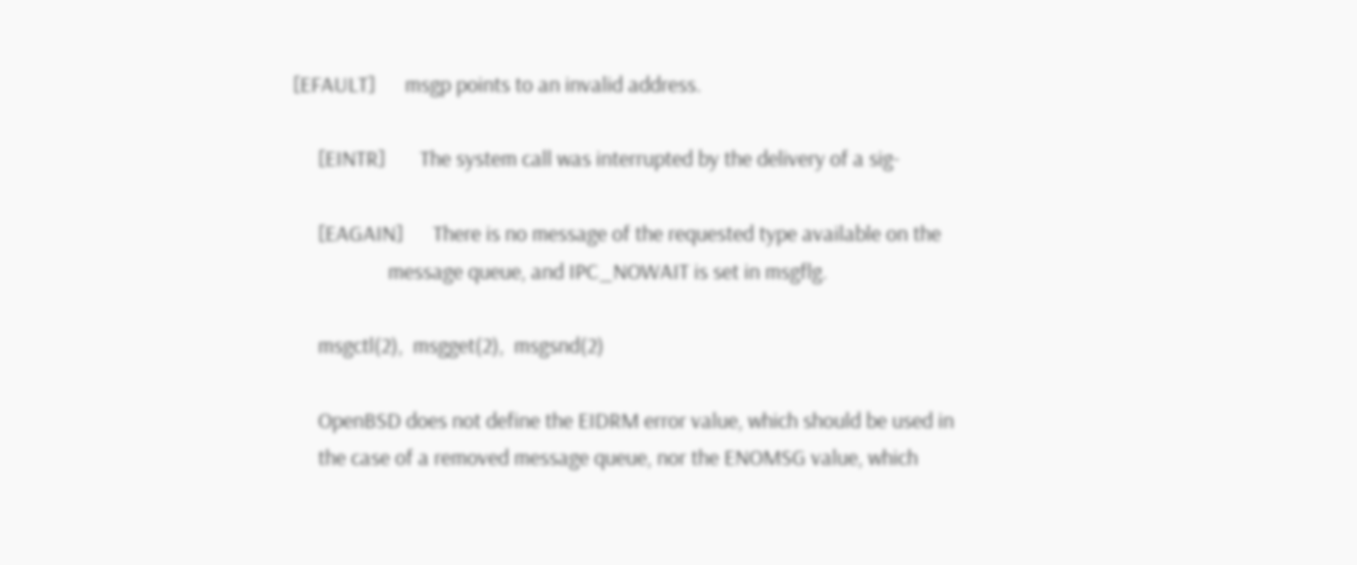[EFAULT]      msgp points to an invalid address.

     [EINTR]       The system call was interrupted by the delivery of a sig-

     [EAGAIN]      There is no message of the requested type available on the
                   message queue, and IPC_NOWAIT is set in msgflg.

     msgctl(2),  msgget(2),  msgsnd(2)

     OpenBSD does not define the EIDRM error value, which should be used in
     the case of a removed message queue, nor the ENOMSG value, which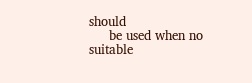should
     be used when no suitable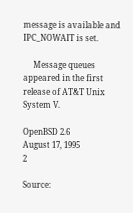message is available and IPC_NOWAIT is set.

     Message queues appeared in the first release of AT&T Unix System V.

OpenBSD 2.6                     August 17, 1995                              2

Source: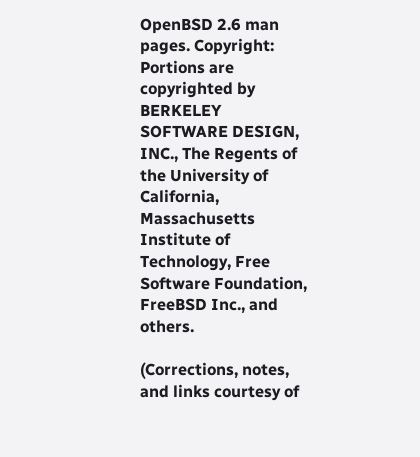OpenBSD 2.6 man pages. Copyright: Portions are copyrighted by BERKELEY
SOFTWARE DESIGN, INC., The Regents of the University of California, Massachusetts
Institute of Technology, Free Software Foundation, FreeBSD Inc., and others.

(Corrections, notes, and links courtesy of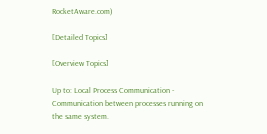RocketAware.com)

[Detailed Topics]

[Overview Topics]

Up to: Local Process Communication - Communication between processes running on the same system.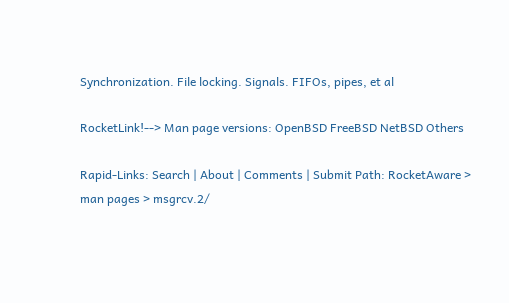Synchronization. File locking. Signals. FIFOs, pipes, et al

RocketLink!--> Man page versions: OpenBSD FreeBSD NetBSD Others

Rapid-Links: Search | About | Comments | Submit Path: RocketAware > man pages > msgrcv.2/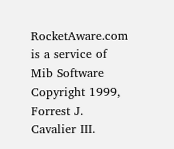RocketAware.com is a service of Mib Software
Copyright 1999, Forrest J. Cavalier III.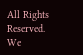All Rights Reserved.
We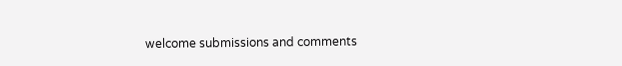welcome submissions and comments